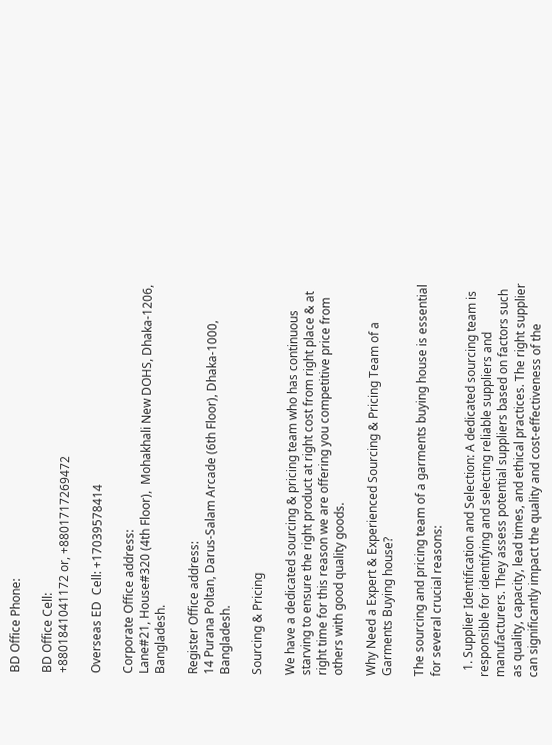BD Office Phone:

BD Office Cell:
+8801841041172 or, +8801717269472

Overseas ED  Cell: +17039578414

Corporate Office address:
Lane#21, House#320 (4th Floor),  Mohakhali New DOHS, Dhaka-1206, Bangladesh.

Register Office address:
14 Purana Poltan, Darus-Salam Arcade (6th Floor), Dhaka-1000, Bangladesh.

Sourcing & Pricing

We have a dedicated sourcing & pricing team who has continuous starving to ensure the right product at right cost from right place & at right time for this reason we are offering you competitive price from others with good quality goods.

Why Need a Expert & Experienced Sourcing & Pricing Team of a Garments Buying house?

The sourcing and pricing team of a garments buying house is essential for several crucial reasons:

  1. Supplier Identification and Selection: A dedicated sourcing team is responsible for identifying and selecting reliable suppliers and manufacturers. They assess potential suppliers based on factors such as quality, capacity, lead times, and ethical practices. The right supplier can significantly impact the quality and cost-effectiveness of the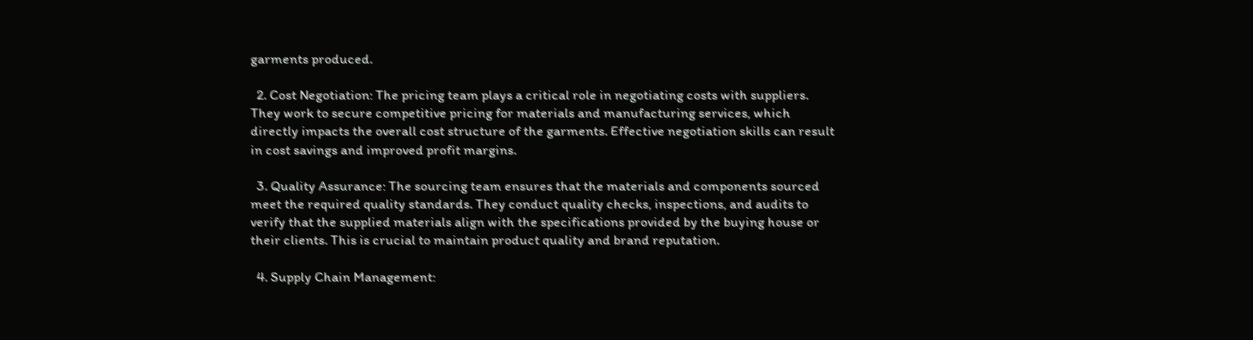garments produced.

  2. Cost Negotiation: The pricing team plays a critical role in negotiating costs with suppliers. They work to secure competitive pricing for materials and manufacturing services, which directly impacts the overall cost structure of the garments. Effective negotiation skills can result in cost savings and improved profit margins.

  3. Quality Assurance: The sourcing team ensures that the materials and components sourced meet the required quality standards. They conduct quality checks, inspections, and audits to verify that the supplied materials align with the specifications provided by the buying house or their clients. This is crucial to maintain product quality and brand reputation.

  4. Supply Chain Management: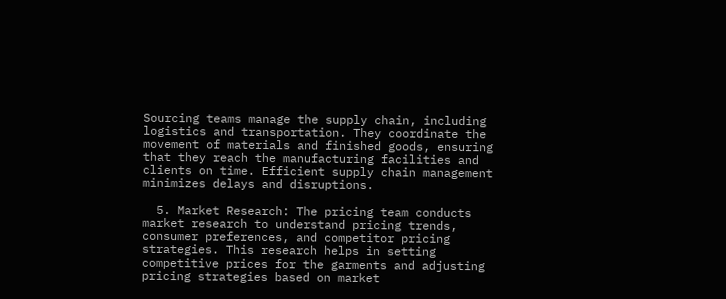Sourcing teams manage the supply chain, including logistics and transportation. They coordinate the movement of materials and finished goods, ensuring that they reach the manufacturing facilities and clients on time. Efficient supply chain management minimizes delays and disruptions.

  5. Market Research: The pricing team conducts market research to understand pricing trends, consumer preferences, and competitor pricing strategies. This research helps in setting competitive prices for the garments and adjusting pricing strategies based on market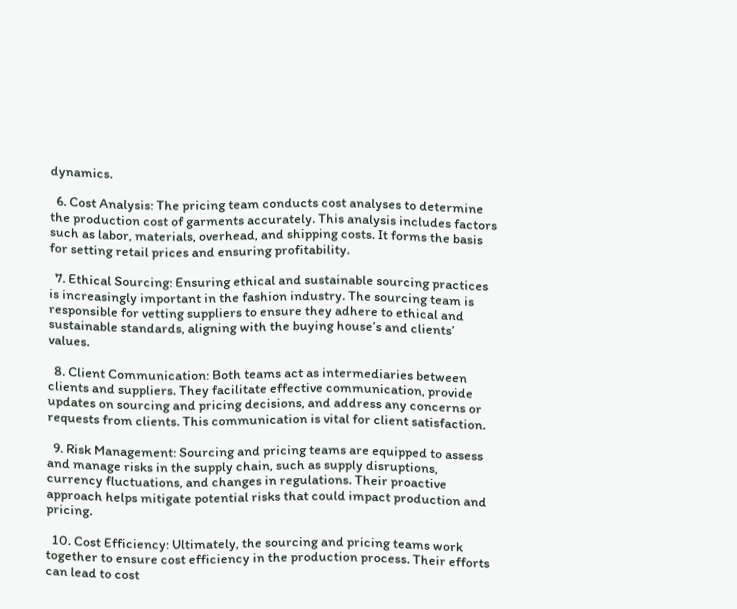dynamics.

  6. Cost Analysis: The pricing team conducts cost analyses to determine the production cost of garments accurately. This analysis includes factors such as labor, materials, overhead, and shipping costs. It forms the basis for setting retail prices and ensuring profitability.

  7. Ethical Sourcing: Ensuring ethical and sustainable sourcing practices is increasingly important in the fashion industry. The sourcing team is responsible for vetting suppliers to ensure they adhere to ethical and sustainable standards, aligning with the buying house’s and clients’ values.

  8. Client Communication: Both teams act as intermediaries between clients and suppliers. They facilitate effective communication, provide updates on sourcing and pricing decisions, and address any concerns or requests from clients. This communication is vital for client satisfaction.

  9. Risk Management: Sourcing and pricing teams are equipped to assess and manage risks in the supply chain, such as supply disruptions, currency fluctuations, and changes in regulations. Their proactive approach helps mitigate potential risks that could impact production and pricing.

  10. Cost Efficiency: Ultimately, the sourcing and pricing teams work together to ensure cost efficiency in the production process. Their efforts can lead to cost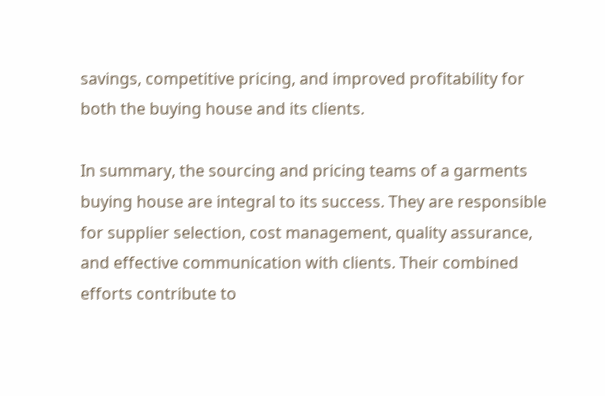savings, competitive pricing, and improved profitability for both the buying house and its clients.

In summary, the sourcing and pricing teams of a garments buying house are integral to its success. They are responsible for supplier selection, cost management, quality assurance, and effective communication with clients. Their combined efforts contribute to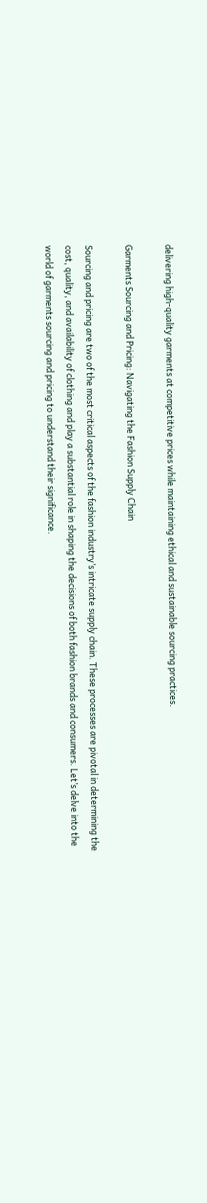delivering high-quality garments at competitive prices while maintaining ethical and sustainable sourcing practices.

Garments Sourcing and Pricing: Navigating the Fashion Supply Chain

Sourcing and pricing are two of the most critical aspects of the fashion industry’s intricate supply chain. These processes are pivotal in determining the cost, quality, and availability of clothing and play a substantial role in shaping the decisions of both fashion brands and consumers. Let’s delve into the world of garments sourcing and pricing to understand their significance.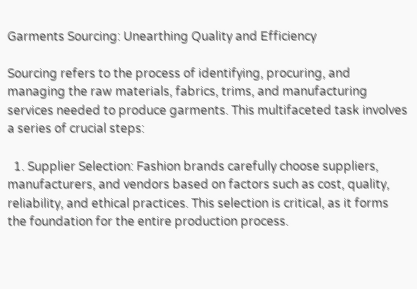Garments Sourcing: Unearthing Quality and Efficiency

Sourcing refers to the process of identifying, procuring, and managing the raw materials, fabrics, trims, and manufacturing services needed to produce garments. This multifaceted task involves a series of crucial steps:

  1. Supplier Selection: Fashion brands carefully choose suppliers, manufacturers, and vendors based on factors such as cost, quality, reliability, and ethical practices. This selection is critical, as it forms the foundation for the entire production process.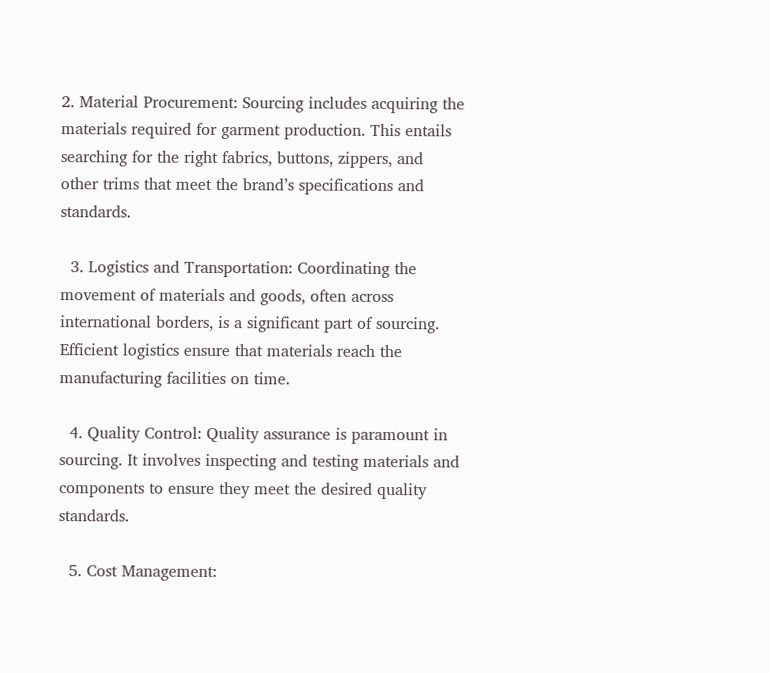2. Material Procurement: Sourcing includes acquiring the materials required for garment production. This entails searching for the right fabrics, buttons, zippers, and other trims that meet the brand’s specifications and standards.

  3. Logistics and Transportation: Coordinating the movement of materials and goods, often across international borders, is a significant part of sourcing. Efficient logistics ensure that materials reach the manufacturing facilities on time.

  4. Quality Control: Quality assurance is paramount in sourcing. It involves inspecting and testing materials and components to ensure they meet the desired quality standards.

  5. Cost Management: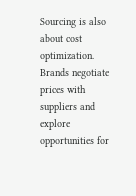Sourcing is also about cost optimization. Brands negotiate prices with suppliers and explore opportunities for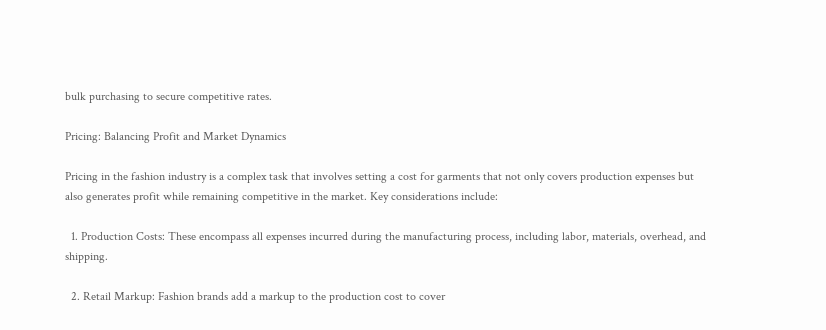bulk purchasing to secure competitive rates.

Pricing: Balancing Profit and Market Dynamics

Pricing in the fashion industry is a complex task that involves setting a cost for garments that not only covers production expenses but also generates profit while remaining competitive in the market. Key considerations include:

  1. Production Costs: These encompass all expenses incurred during the manufacturing process, including labor, materials, overhead, and shipping.

  2. Retail Markup: Fashion brands add a markup to the production cost to cover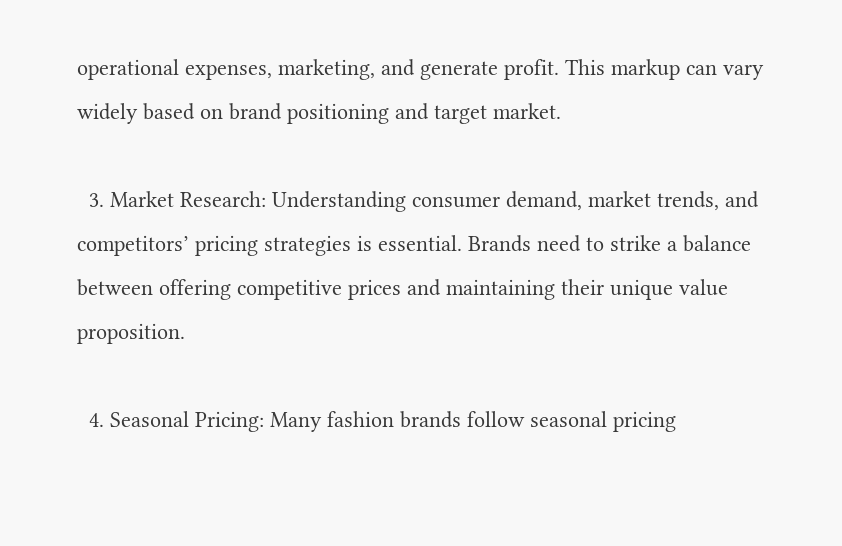operational expenses, marketing, and generate profit. This markup can vary widely based on brand positioning and target market.

  3. Market Research: Understanding consumer demand, market trends, and competitors’ pricing strategies is essential. Brands need to strike a balance between offering competitive prices and maintaining their unique value proposition.

  4. Seasonal Pricing: Many fashion brands follow seasonal pricing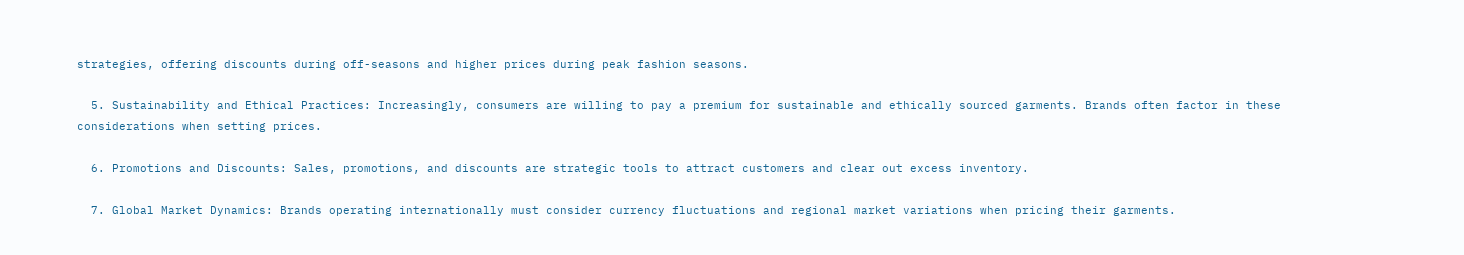strategies, offering discounts during off-seasons and higher prices during peak fashion seasons.

  5. Sustainability and Ethical Practices: Increasingly, consumers are willing to pay a premium for sustainable and ethically sourced garments. Brands often factor in these considerations when setting prices.

  6. Promotions and Discounts: Sales, promotions, and discounts are strategic tools to attract customers and clear out excess inventory.

  7. Global Market Dynamics: Brands operating internationally must consider currency fluctuations and regional market variations when pricing their garments.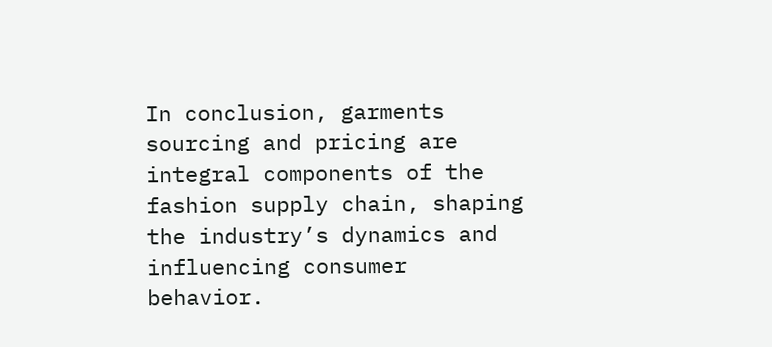In conclusion, garments sourcing and pricing are integral components of the fashion supply chain, shaping the industry’s dynamics and influencing consumer behavior.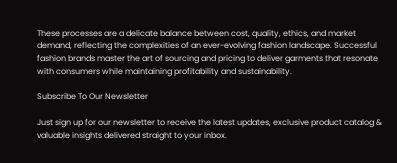These processes are a delicate balance between cost, quality, ethics, and market demand, reflecting the complexities of an ever-evolving fashion landscape. Successful fashion brands master the art of sourcing and pricing to deliver garments that resonate with consumers while maintaining profitability and sustainability.

Subscribe To Our Newsletter

Just sign up for our newsletter to receive the latest updates, exclusive product catalog & valuable insights delivered straight to your inbox.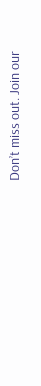Don’t miss out. Join our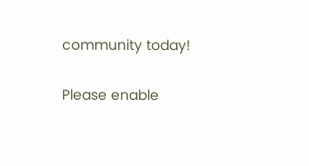community today!

Please enable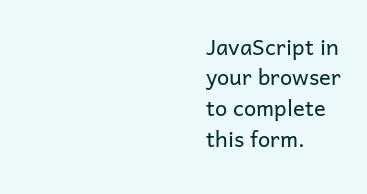JavaScript in your browser to complete this form.